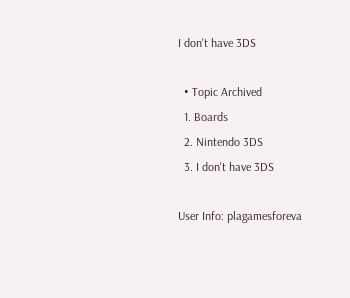I don't have 3DS

  • Topic Archived
  1. Boards
  2. Nintendo 3DS
  3. I don't have 3DS

User Info: plagamesforeva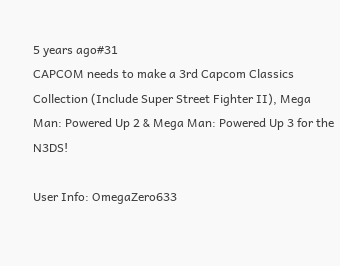5 years ago#31
CAPCOM needs to make a 3rd Capcom Classics Collection (Include Super Street Fighter II), Mega Man: Powered Up 2 & Mega Man: Powered Up 3 for the N3DS!

User Info: OmegaZero633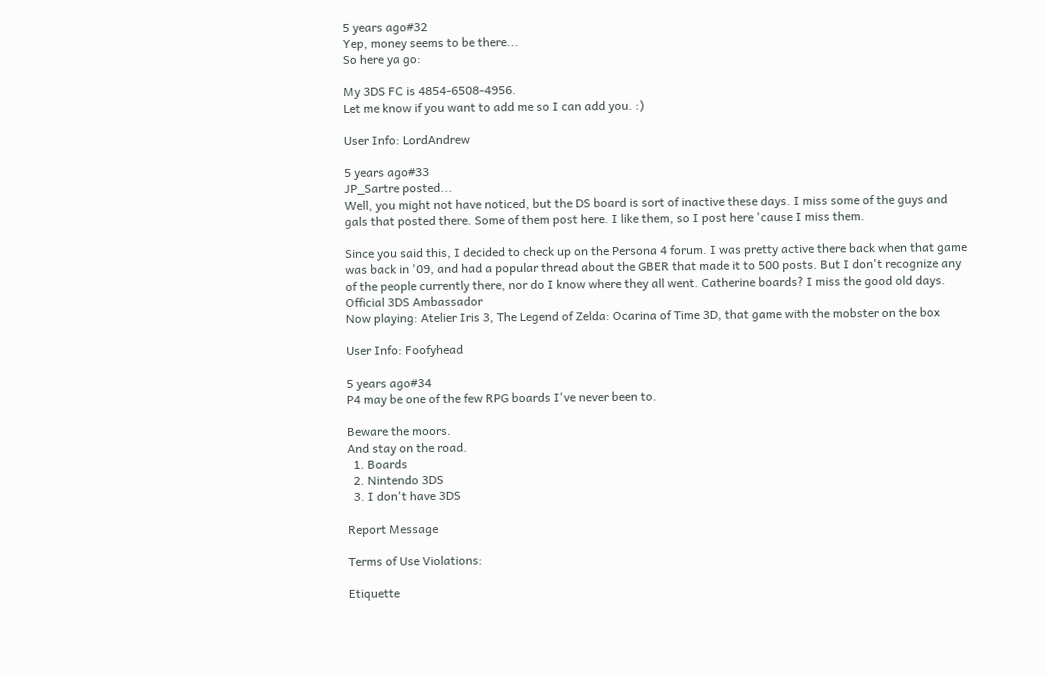5 years ago#32
Yep, money seems to be there...
So here ya go:

My 3DS FC is 4854-6508-4956.
Let me know if you want to add me so I can add you. :)

User Info: LordAndrew

5 years ago#33
JP_Sartre posted...
Well, you might not have noticed, but the DS board is sort of inactive these days. I miss some of the guys and gals that posted there. Some of them post here. I like them, so I post here 'cause I miss them.

Since you said this, I decided to check up on the Persona 4 forum. I was pretty active there back when that game was back in '09, and had a popular thread about the GBER that made it to 500 posts. But I don't recognize any of the people currently there, nor do I know where they all went. Catherine boards? I miss the good old days.
Official 3DS Ambassador
Now playing: Atelier Iris 3, The Legend of Zelda: Ocarina of Time 3D, that game with the mobster on the box

User Info: Foofyhead

5 years ago#34
P4 may be one of the few RPG boards I've never been to.

Beware the moors.
And stay on the road.
  1. Boards
  2. Nintendo 3DS
  3. I don't have 3DS

Report Message

Terms of Use Violations:

Etiquette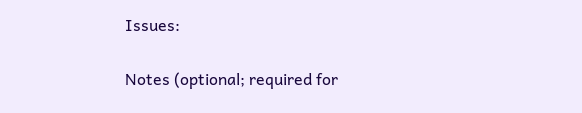Issues:

Notes (optional; required for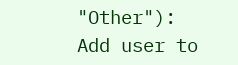"Other"):
Add user to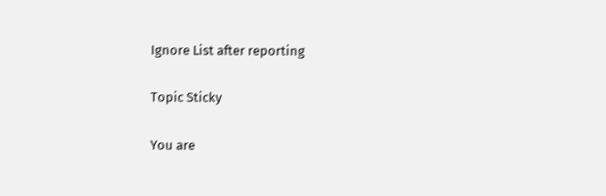Ignore List after reporting

Topic Sticky

You are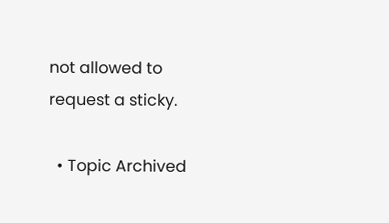not allowed to request a sticky.

  • Topic Archived